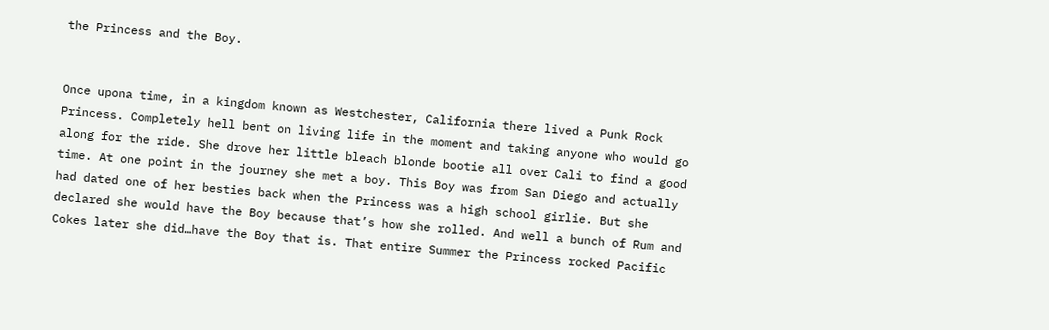the Princess and the Boy.


Once upona time, in a kingdom known as Westchester, California there lived a Punk Rock Princess. Completely hell bent on living life in the moment and taking anyone who would go along for the ride. She drove her little bleach blonde bootie all over Cali to find a good time. At one point in the journey she met a boy. This Boy was from San Diego and actually had dated one of her besties back when the Princess was a high school girlie. But she declared she would have the Boy because that’s how she rolled. And well a bunch of Rum and Cokes later she did…have the Boy that is. That entire Summer the Princess rocked Pacific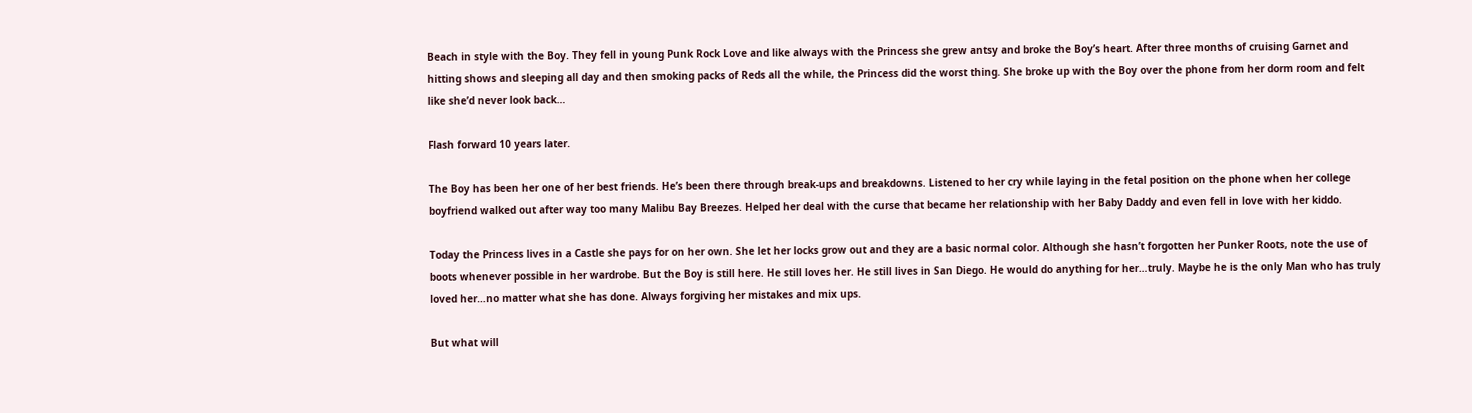Beach in style with the Boy. They fell in young Punk Rock Love and like always with the Princess she grew antsy and broke the Boy’s heart. After three months of cruising Garnet and hitting shows and sleeping all day and then smoking packs of Reds all the while, the Princess did the worst thing. She broke up with the Boy over the phone from her dorm room and felt like she’d never look back…

Flash forward 10 years later.

The Boy has been her one of her best friends. He’s been there through break-ups and breakdowns. Listened to her cry while laying in the fetal position on the phone when her college boyfriend walked out after way too many Malibu Bay Breezes. Helped her deal with the curse that became her relationship with her Baby Daddy and even fell in love with her kiddo.

Today the Princess lives in a Castle she pays for on her own. She let her locks grow out and they are a basic normal color. Although she hasn’t forgotten her Punker Roots, note the use of boots whenever possible in her wardrobe. But the Boy is still here. He still loves her. He still lives in San Diego. He would do anything for her…truly. Maybe he is the only Man who has truly loved her…no matter what she has done. Always forgiving her mistakes and mix ups.

But what will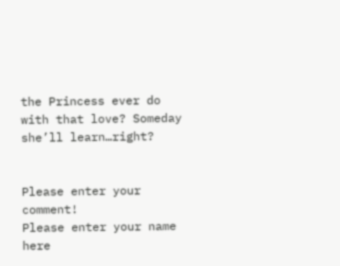the Princess ever do with that love? Someday she’ll learn…right?


Please enter your comment!
Please enter your name here